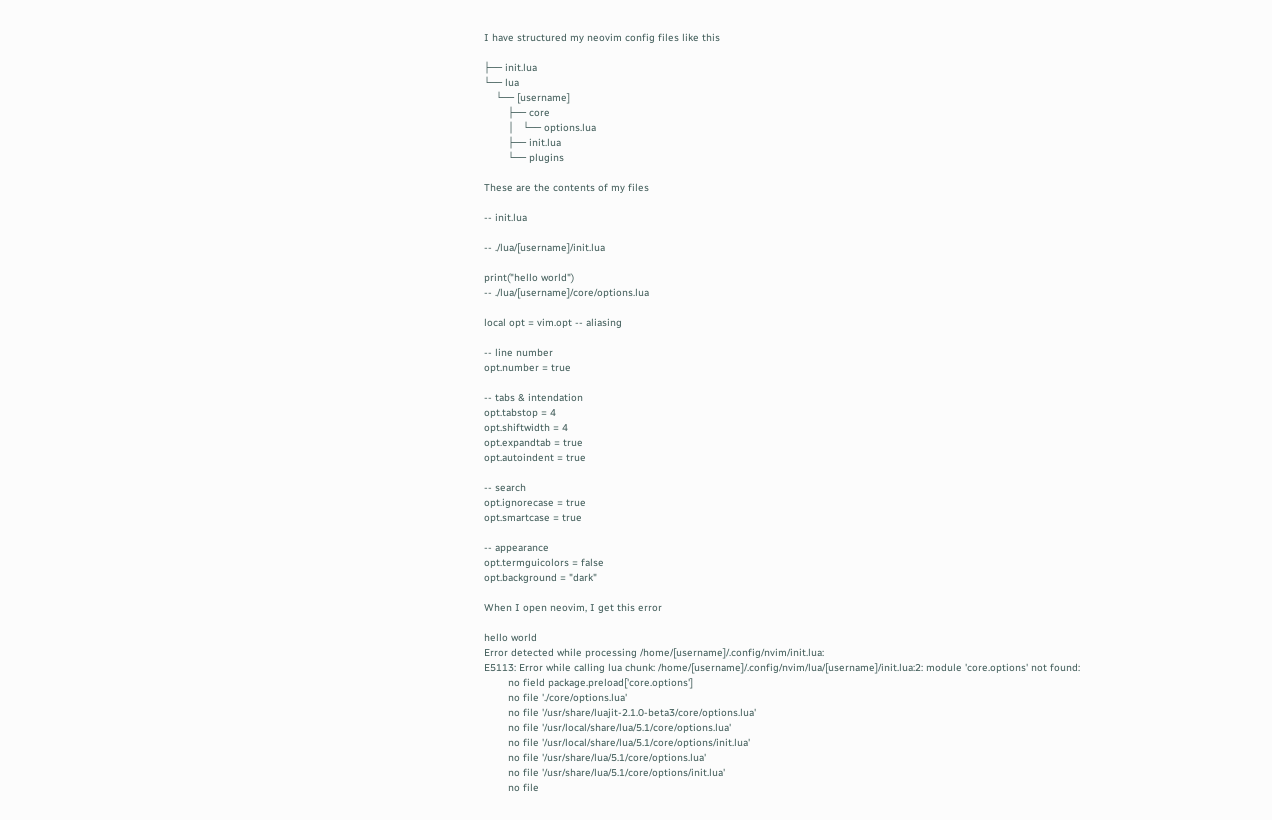I have structured my neovim config files like this

├── init.lua
└── lua
    └── [username]
        ├── core
        │   └── options.lua
        ├── init.lua
        └── plugins

These are the contents of my files

-- init.lua

-- ./lua/[username]/init.lua

print("hello world")
-- ./lua/[username]/core/options.lua

local opt = vim.opt -- aliasing

-- line number
opt.number = true

-- tabs & intendation
opt.tabstop = 4
opt.shiftwidth = 4
opt.expandtab = true
opt.autoindent = true

-- search
opt.ignorecase = true
opt.smartcase = true

-- appearance
opt.termguicolors = false
opt.background = "dark"

When I open neovim, I get this error

hello world
Error detected while processing /home/[username]/.config/nvim/init.lua:
E5113: Error while calling lua chunk: /home/[username]/.config/nvim/lua/[username]/init.lua:2: module 'core.options' not found:
        no field package.preload['core.options']
        no file './core/options.lua'
        no file '/usr/share/luajit-2.1.0-beta3/core/options.lua'
        no file '/usr/local/share/lua/5.1/core/options.lua'
        no file '/usr/local/share/lua/5.1/core/options/init.lua'
        no file '/usr/share/lua/5.1/core/options.lua'
        no file '/usr/share/lua/5.1/core/options/init.lua'
        no file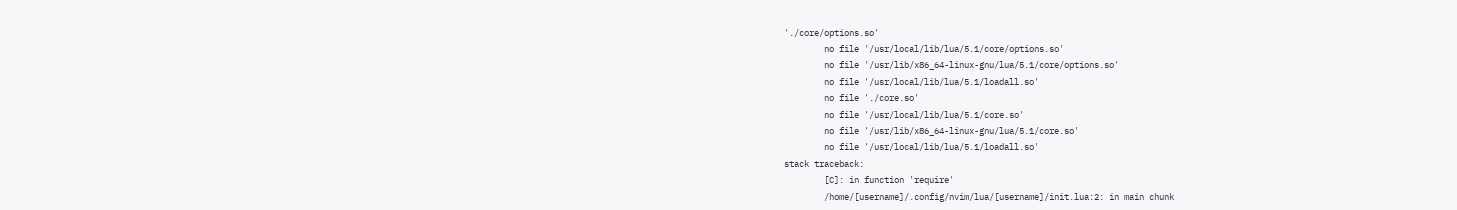'./core/options.so'
        no file '/usr/local/lib/lua/5.1/core/options.so'
        no file '/usr/lib/x86_64-linux-gnu/lua/5.1/core/options.so'
        no file '/usr/local/lib/lua/5.1/loadall.so'
        no file './core.so'
        no file '/usr/local/lib/lua/5.1/core.so'
        no file '/usr/lib/x86_64-linux-gnu/lua/5.1/core.so'
        no file '/usr/local/lib/lua/5.1/loadall.so'
stack traceback:
        [C]: in function 'require'
        /home/[username]/.config/nvim/lua/[username]/init.lua:2: in main chunk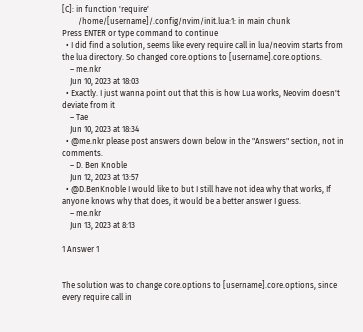[C]: in function 'require'
        /home/[username]/.config/nvim/init.lua:1: in main chunk
Press ENTER or type command to continue
  • I did find a solution, seems like every require call in lua/neovim starts from the lua directory. So changed core.options to [username].core.options.
    – me.nkr
    Jun 10, 2023 at 18:03
  • Exactly. I just wanna point out that this is how Lua works, Neovim doesn't deviate from it
    – Tae
    Jun 10, 2023 at 18:34
  • @me.nkr please post answers down below in the "Answers" section, not in comments.
    – D. Ben Knoble
    Jun 12, 2023 at 13:57
  • @D.BenKnoble I would like to but I still have not idea why that works, If anyone knows why that does, it would be a better answer I guess.
    – me.nkr
    Jun 13, 2023 at 8:13

1 Answer 1


The solution was to change core.options to [username].core.options, since every require call in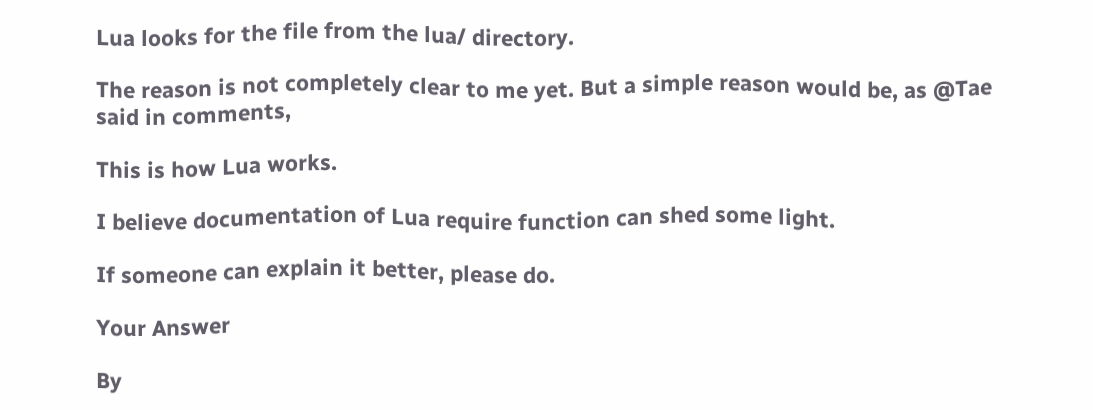Lua looks for the file from the lua/ directory.

The reason is not completely clear to me yet. But a simple reason would be, as @Tae said in comments,

This is how Lua works.

I believe documentation of Lua require function can shed some light.

If someone can explain it better, please do.

Your Answer

By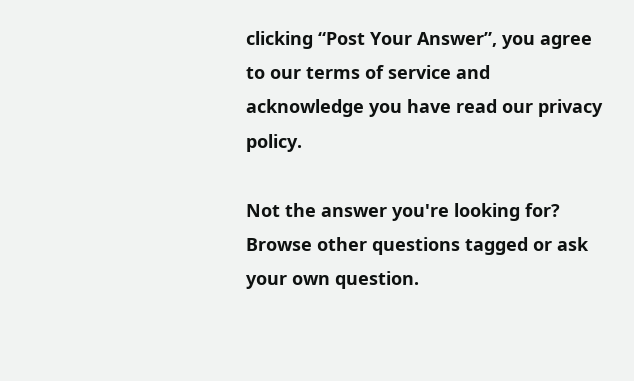clicking “Post Your Answer”, you agree to our terms of service and acknowledge you have read our privacy policy.

Not the answer you're looking for? Browse other questions tagged or ask your own question.